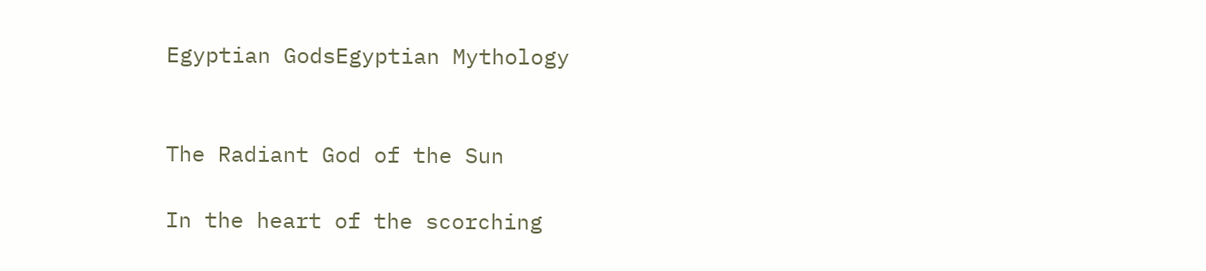Egyptian GodsEgyptian Mythology


The Radiant God of the Sun

In the heart of the scorching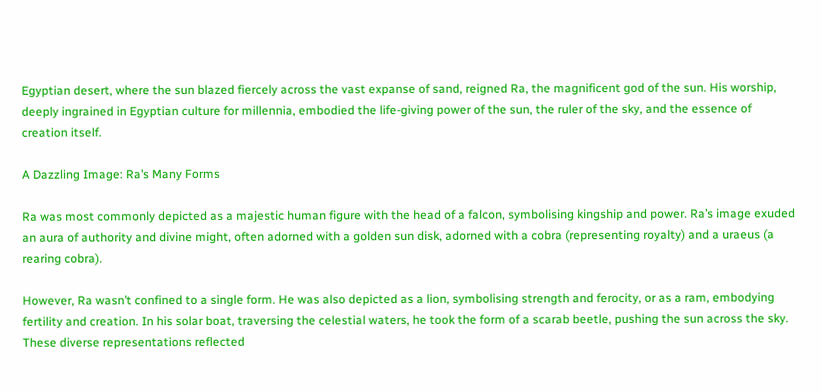Egyptian desert, where the sun blazed fiercely across the vast expanse of sand, reigned Ra, the magnificent god of the sun. His worship, deeply ingrained in Egyptian culture for millennia, embodied the life-giving power of the sun, the ruler of the sky, and the essence of creation itself.

A Dazzling Image: Ra’s Many Forms

Ra was most commonly depicted as a majestic human figure with the head of a falcon, symbolising kingship and power. Ra’s image exuded an aura of authority and divine might, often adorned with a golden sun disk, adorned with a cobra (representing royalty) and a uraeus (a rearing cobra).

However, Ra wasn’t confined to a single form. He was also depicted as a lion, symbolising strength and ferocity, or as a ram, embodying fertility and creation. In his solar boat, traversing the celestial waters, he took the form of a scarab beetle, pushing the sun across the sky. These diverse representations reflected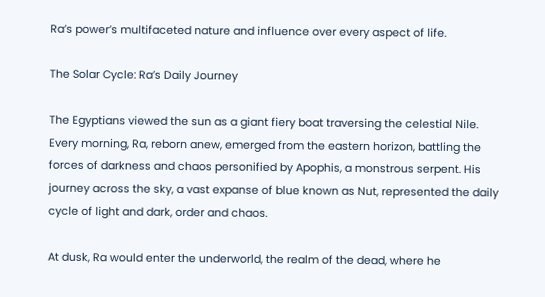Ra’s power’s multifaceted nature and influence over every aspect of life.

The Solar Cycle: Ra’s Daily Journey

The Egyptians viewed the sun as a giant fiery boat traversing the celestial Nile. Every morning, Ra, reborn anew, emerged from the eastern horizon, battling the forces of darkness and chaos personified by Apophis, a monstrous serpent. His journey across the sky, a vast expanse of blue known as Nut, represented the daily cycle of light and dark, order and chaos.

At dusk, Ra would enter the underworld, the realm of the dead, where he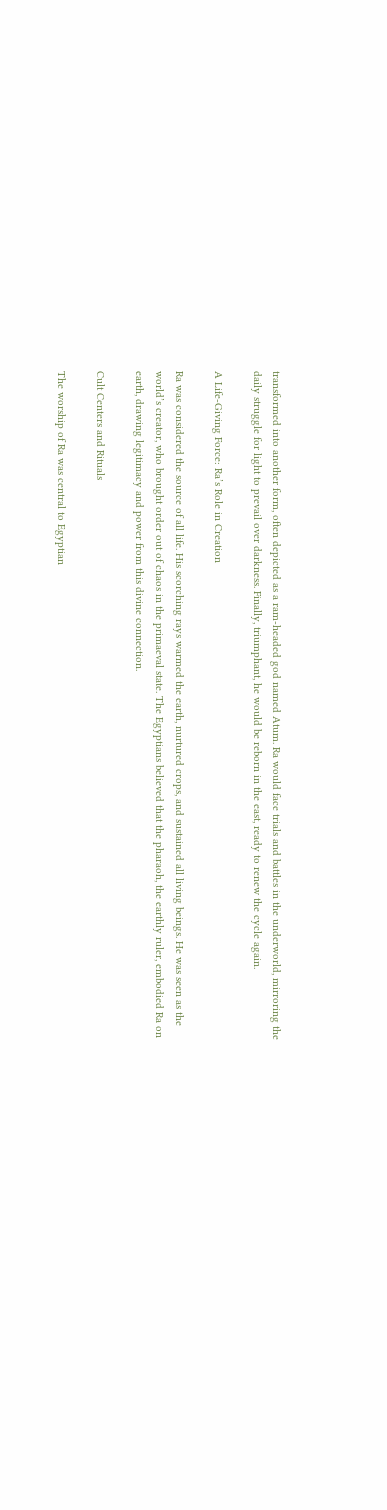transformed into another form, often depicted as a ram-headed god named Atum. Ra would face trials and battles in the underworld, mirroring the daily struggle for light to prevail over darkness. Finally, triumphant, he would be reborn in the east, ready to renew the cycle again.

A Life-Giving Force: Ra’s Role in Creation

Ra was considered the source of all life. His scorching rays warmed the earth, nurtured crops, and sustained all living beings. He was seen as the world’s creator, who brought order out of chaos in the primaeval state. The Egyptians believed that the pharaoh, the earthly ruler, embodied Ra on earth, drawing legitimacy and power from this divine connection.

Cult Centers and Rituals

The worship of Ra was central to Egyptian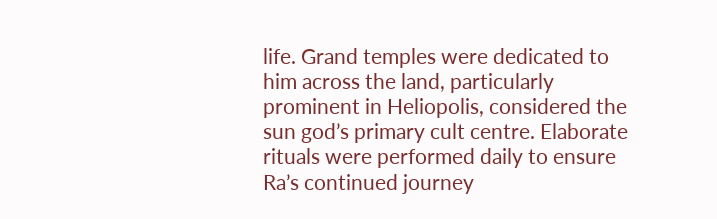life. Grand temples were dedicated to him across the land, particularly prominent in Heliopolis, considered the sun god’s primary cult centre. Elaborate rituals were performed daily to ensure Ra’s continued journey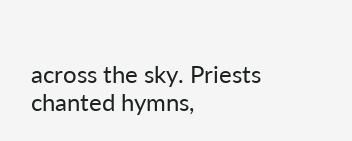across the sky. Priests chanted hymns,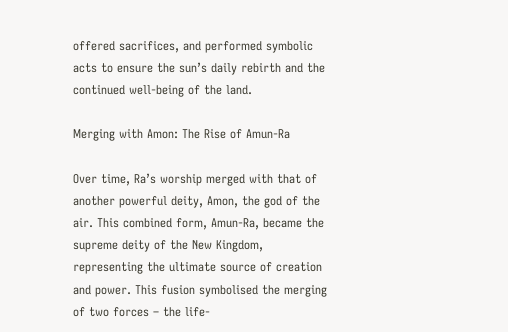offered sacrifices, and performed symbolic acts to ensure the sun’s daily rebirth and the continued well-being of the land.

Merging with Amon: The Rise of Amun-Ra

Over time, Ra’s worship merged with that of another powerful deity, Amon, the god of the air. This combined form, Amun-Ra, became the supreme deity of the New Kingdom, representing the ultimate source of creation and power. This fusion symbolised the merging of two forces – the life-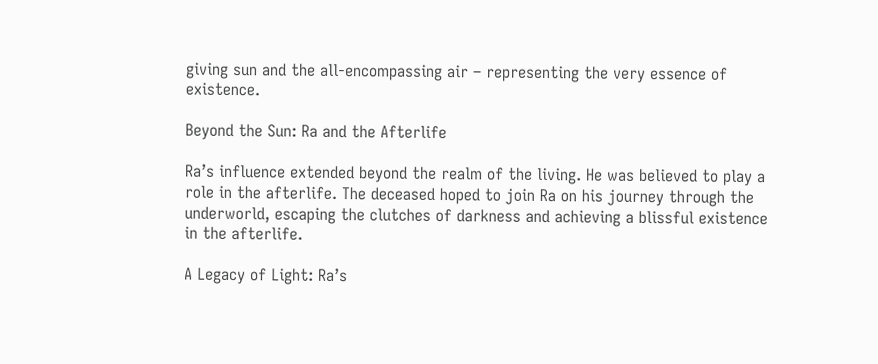giving sun and the all-encompassing air – representing the very essence of existence.

Beyond the Sun: Ra and the Afterlife

Ra’s influence extended beyond the realm of the living. He was believed to play a role in the afterlife. The deceased hoped to join Ra on his journey through the underworld, escaping the clutches of darkness and achieving a blissful existence in the afterlife.

A Legacy of Light: Ra’s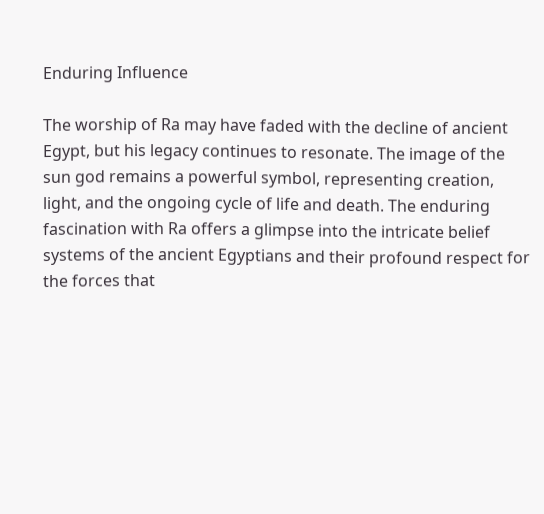Enduring Influence

The worship of Ra may have faded with the decline of ancient Egypt, but his legacy continues to resonate. The image of the sun god remains a powerful symbol, representing creation, light, and the ongoing cycle of life and death. The enduring fascination with Ra offers a glimpse into the intricate belief systems of the ancient Egyptians and their profound respect for the forces that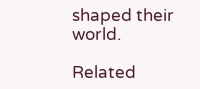shaped their world.

Related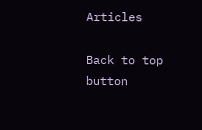Articles

Back to top button